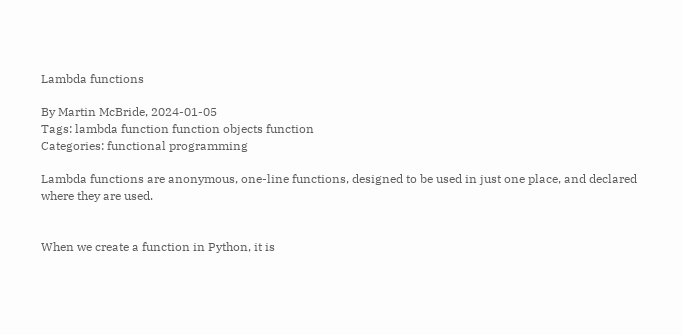Lambda functions

By Martin McBride, 2024-01-05
Tags: lambda function function objects function
Categories: functional programming

Lambda functions are anonymous, one-line functions, designed to be used in just one place, and declared where they are used.


When we create a function in Python, it is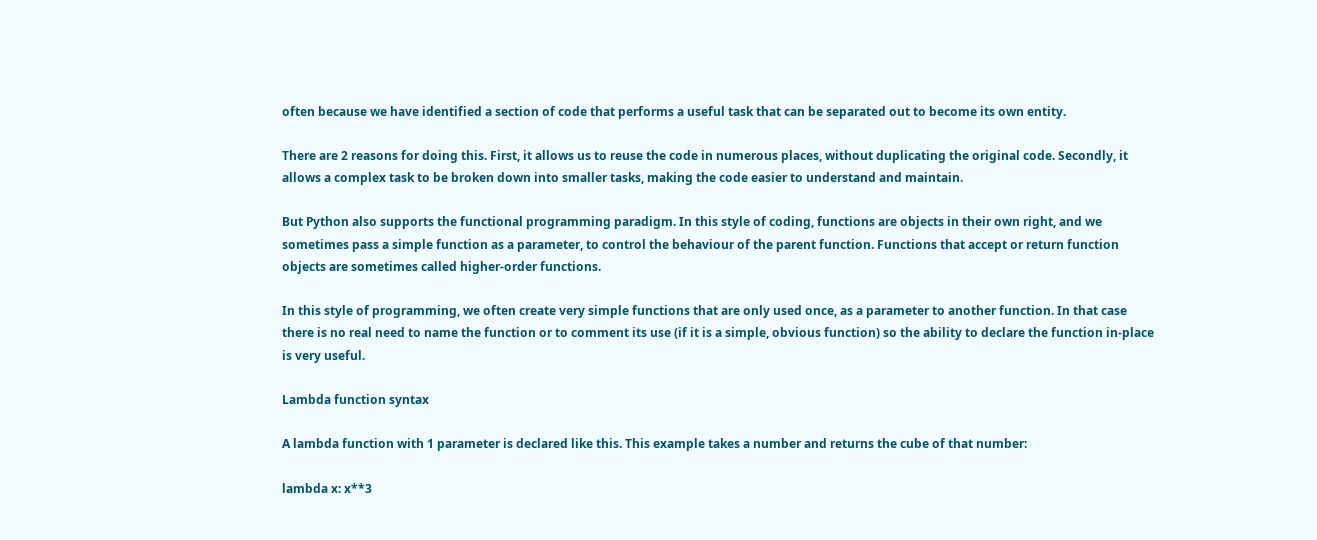often because we have identified a section of code that performs a useful task that can be separated out to become its own entity.

There are 2 reasons for doing this. First, it allows us to reuse the code in numerous places, without duplicating the original code. Secondly, it allows a complex task to be broken down into smaller tasks, making the code easier to understand and maintain.

But Python also supports the functional programming paradigm. In this style of coding, functions are objects in their own right, and we sometimes pass a simple function as a parameter, to control the behaviour of the parent function. Functions that accept or return function objects are sometimes called higher-order functions.

In this style of programming, we often create very simple functions that are only used once, as a parameter to another function. In that case there is no real need to name the function or to comment its use (if it is a simple, obvious function) so the ability to declare the function in-place is very useful.

Lambda function syntax

A lambda function with 1 parameter is declared like this. This example takes a number and returns the cube of that number:

lambda x: x**3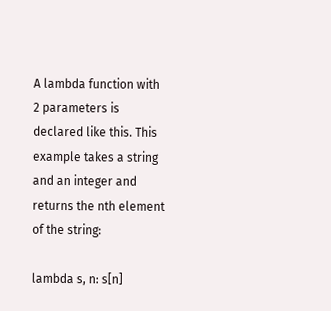A lambda function with 2 parameters is declared like this. This example takes a string and an integer and returns the nth element of the string:

lambda s, n: s[n]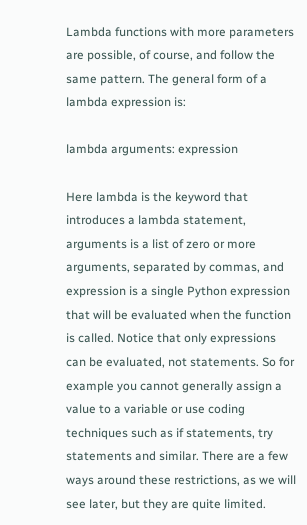Lambda functions with more parameters are possible, of course, and follow the same pattern. The general form of a lambda expression is:

lambda arguments: expression

Here lambda is the keyword that introduces a lambda statement, arguments is a list of zero or more arguments, separated by commas, and expression is a single Python expression that will be evaluated when the function is called. Notice that only expressions can be evaluated, not statements. So for example you cannot generally assign a value to a variable or use coding techniques such as if statements, try statements and similar. There are a few ways around these restrictions, as we will see later, but they are quite limited.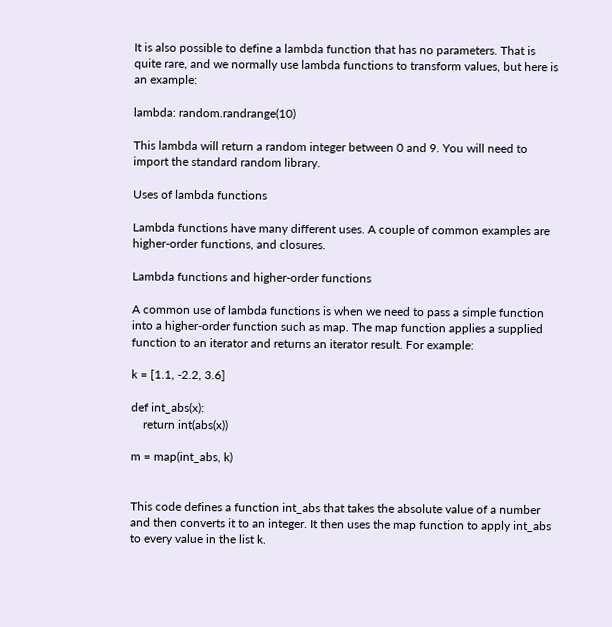It is also possible to define a lambda function that has no parameters. That is quite rare, and we normally use lambda functions to transform values, but here is an example:

lambda: random.randrange(10)

This lambda will return a random integer between 0 and 9. You will need to import the standard random library.

Uses of lambda functions

Lambda functions have many different uses. A couple of common examples are higher-order functions, and closures.

Lambda functions and higher-order functions

A common use of lambda functions is when we need to pass a simple function into a higher-order function such as map. The map function applies a supplied function to an iterator and returns an iterator result. For example:

k = [1.1, -2.2, 3.6]

def int_abs(x):
    return int(abs(x))

m = map(int_abs, k)


This code defines a function int_abs that takes the absolute value of a number and then converts it to an integer. It then uses the map function to apply int_abs to every value in the list k.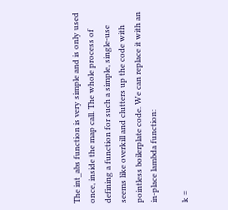The int_abs function is very simple and is only used once, inside the map call. The whole process of defining a function for such a simple, single-use seems like overkill and clutters up the code with pointless boilerplate code. We can replace it with an in-place lambda function:

k =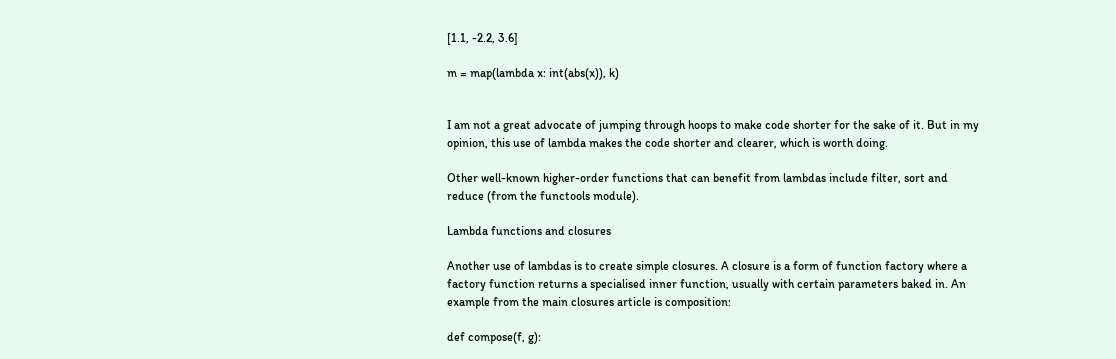[1.1, -2.2, 3.6]

m = map(lambda x: int(abs(x)), k)


I am not a great advocate of jumping through hoops to make code shorter for the sake of it. But in my opinion, this use of lambda makes the code shorter and clearer, which is worth doing.

Other well-known higher-order functions that can benefit from lambdas include filter, sort and reduce (from the functools module).

Lambda functions and closures

Another use of lambdas is to create simple closures. A closure is a form of function factory where a factory function returns a specialised inner function, usually with certain parameters baked in. An example from the main closures article is composition:

def compose(f, g):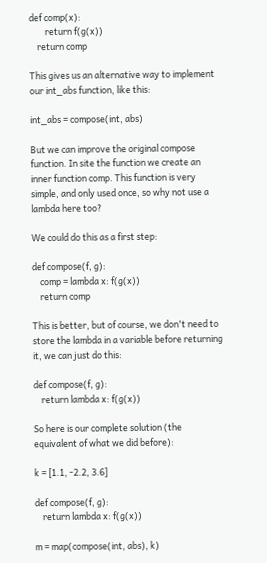def comp(x):
        return f(g(x))
    return comp

This gives us an alternative way to implement our int_abs function, like this:

int_abs = compose(int, abs)

But we can improve the original compose function. In site the function we create an inner function comp. This function is very simple, and only used once, so why not use a lambda here too?

We could do this as a first step:

def compose(f, g):
    comp = lambda x: f(g(x))
    return comp

This is better, but of course, we don't need to store the lambda in a variable before returning it, we can just do this:

def compose(f, g):
    return lambda x: f(g(x))

So here is our complete solution (the equivalent of what we did before):

k = [1.1, -2.2, 3.6]

def compose(f, g):
    return lambda x: f(g(x))

m = map(compose(int, abs), k)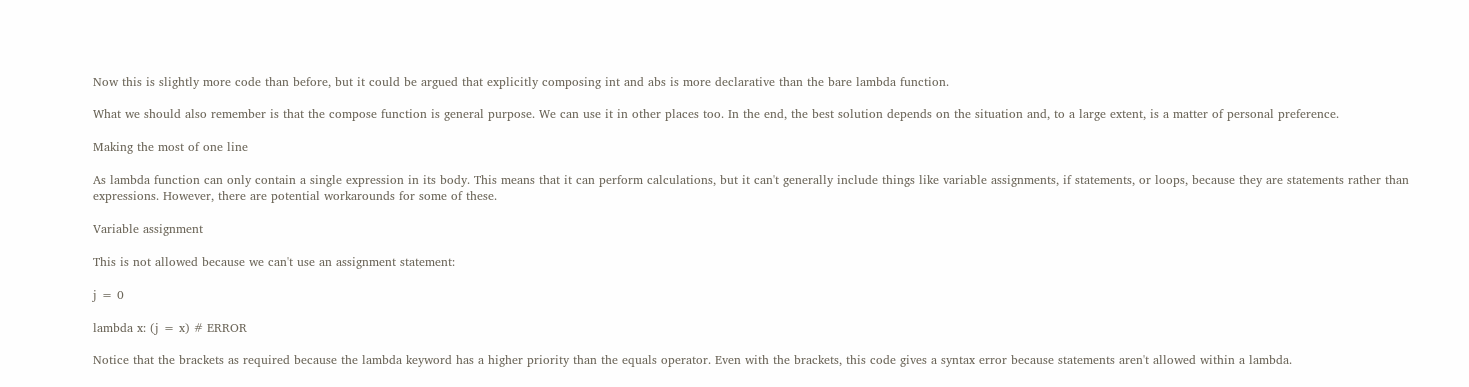Now this is slightly more code than before, but it could be argued that explicitly composing int and abs is more declarative than the bare lambda function.

What we should also remember is that the compose function is general purpose. We can use it in other places too. In the end, the best solution depends on the situation and, to a large extent, is a matter of personal preference.

Making the most of one line

As lambda function can only contain a single expression in its body. This means that it can perform calculations, but it can't generally include things like variable assignments, if statements, or loops, because they are statements rather than expressions. However, there are potential workarounds for some of these.

Variable assignment

This is not allowed because we can't use an assignment statement:

j = 0

lambda x: (j = x) # ERROR

Notice that the brackets as required because the lambda keyword has a higher priority than the equals operator. Even with the brackets, this code gives a syntax error because statements aren't allowed within a lambda.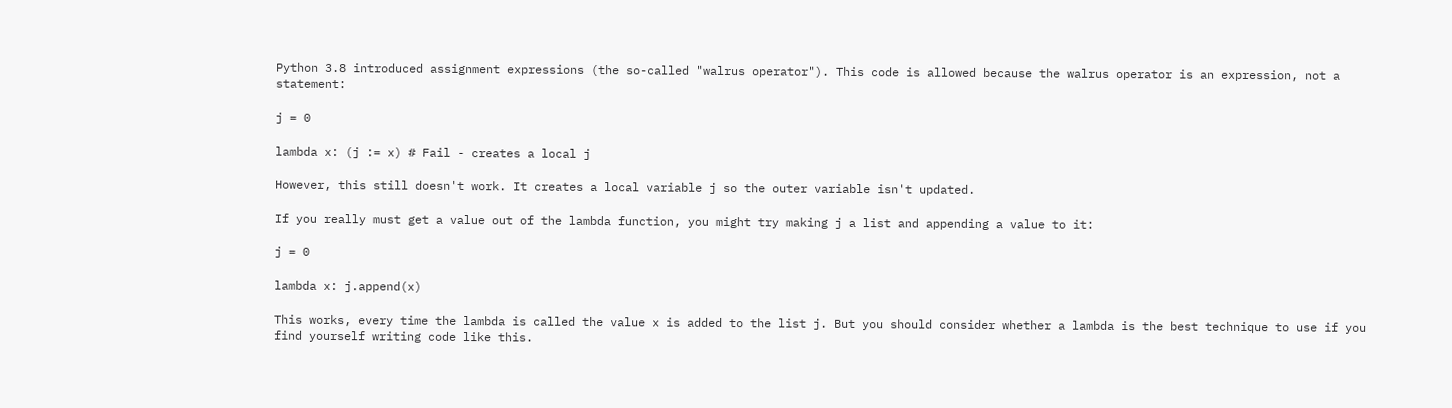Python 3.8 introduced assignment expressions (the so-called "walrus operator"). This code is allowed because the walrus operator is an expression, not a statement:

j = 0

lambda x: (j := x) # Fail - creates a local j

However, this still doesn't work. It creates a local variable j so the outer variable isn't updated.

If you really must get a value out of the lambda function, you might try making j a list and appending a value to it:

j = 0

lambda x: j.append(x)

This works, every time the lambda is called the value x is added to the list j. But you should consider whether a lambda is the best technique to use if you find yourself writing code like this.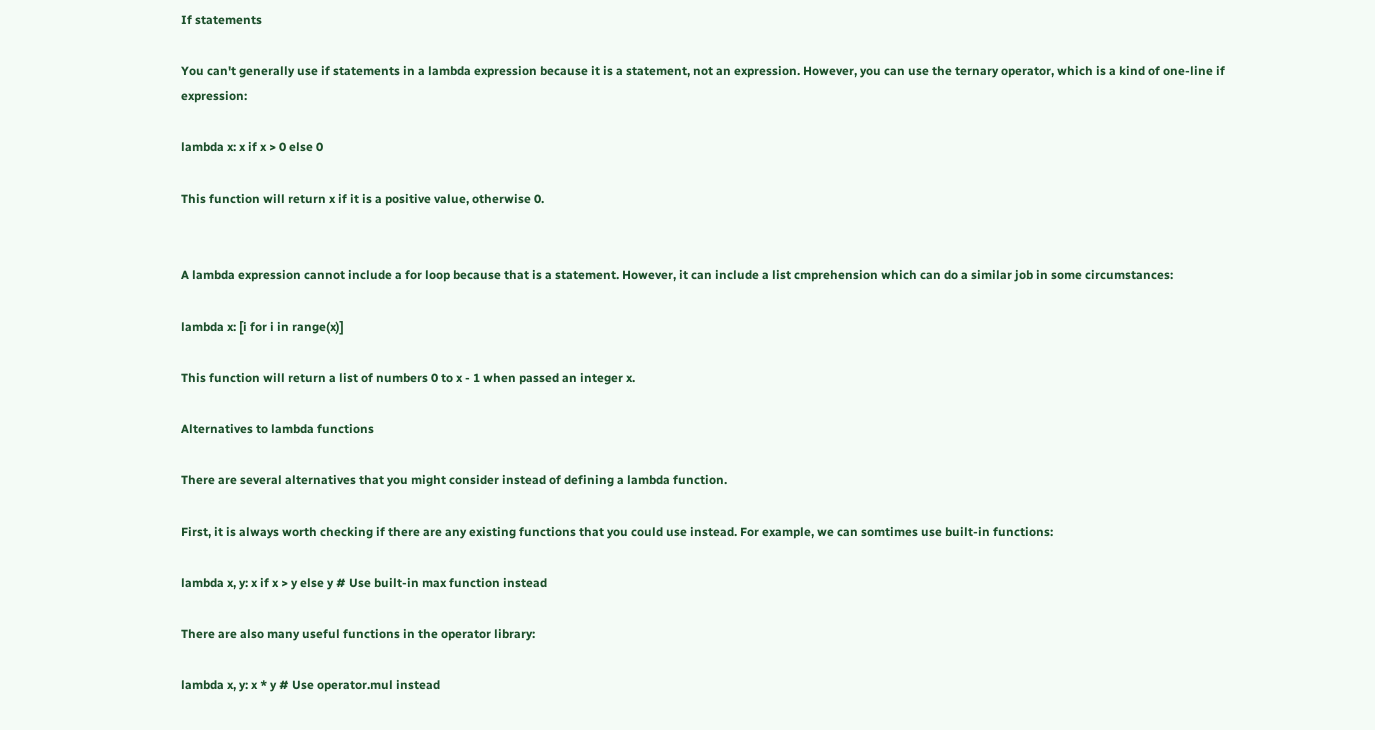If statements

You can't generally use if statements in a lambda expression because it is a statement, not an expression. However, you can use the ternary operator, which is a kind of one-line if expression:

lambda x: x if x > 0 else 0

This function will return x if it is a positive value, otherwise 0.


A lambda expression cannot include a for loop because that is a statement. However, it can include a list cmprehension which can do a similar job in some circumstances:

lambda x: [i for i in range(x)]

This function will return a list of numbers 0 to x - 1 when passed an integer x.

Alternatives to lambda functions

There are several alternatives that you might consider instead of defining a lambda function.

First, it is always worth checking if there are any existing functions that you could use instead. For example, we can somtimes use built-in functions:

lambda x, y: x if x > y else y # Use built-in max function instead

There are also many useful functions in the operator library:

lambda x, y: x * y # Use operator.mul instead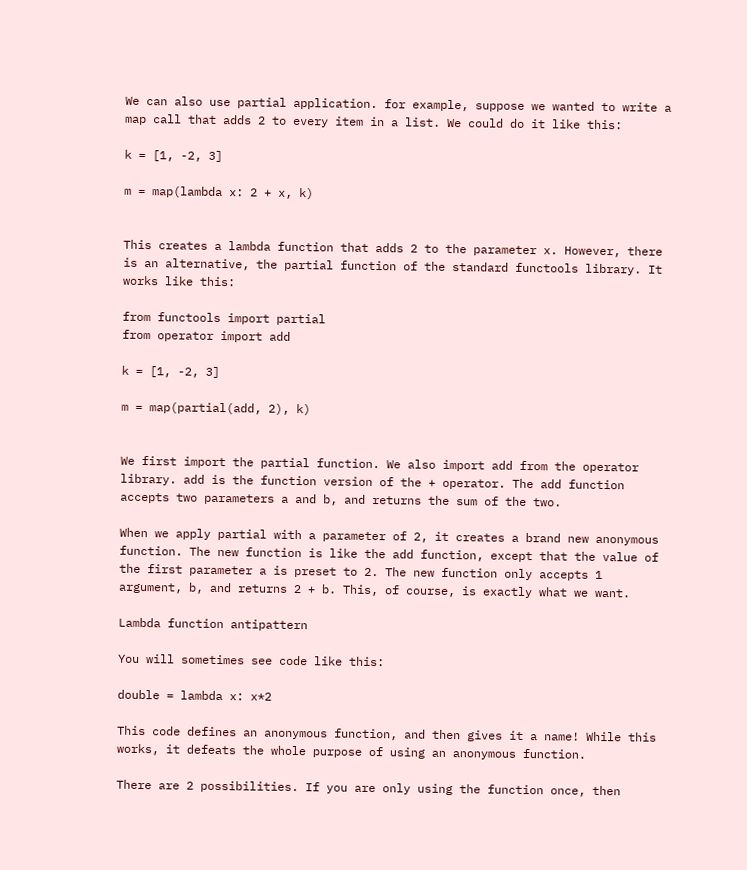We can also use partial application. for example, suppose we wanted to write a map call that adds 2 to every item in a list. We could do it like this:

k = [1, -2, 3]

m = map(lambda x: 2 + x, k)


This creates a lambda function that adds 2 to the parameter x. However, there is an alternative, the partial function of the standard functools library. It works like this:

from functools import partial
from operator import add

k = [1, -2, 3]

m = map(partial(add, 2), k)


We first import the partial function. We also import add from the operator library. add is the function version of the + operator. The add function accepts two parameters a and b, and returns the sum of the two.

When we apply partial with a parameter of 2, it creates a brand new anonymous function. The new function is like the add function, except that the value of the first parameter a is preset to 2. The new function only accepts 1 argument, b, and returns 2 + b. This, of course, is exactly what we want.

Lambda function antipattern

You will sometimes see code like this:

double = lambda x: x*2

This code defines an anonymous function, and then gives it a name! While this works, it defeats the whole purpose of using an anonymous function.

There are 2 possibilities. If you are only using the function once, then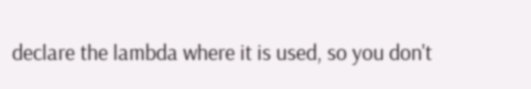declare the lambda where it is used, so you don't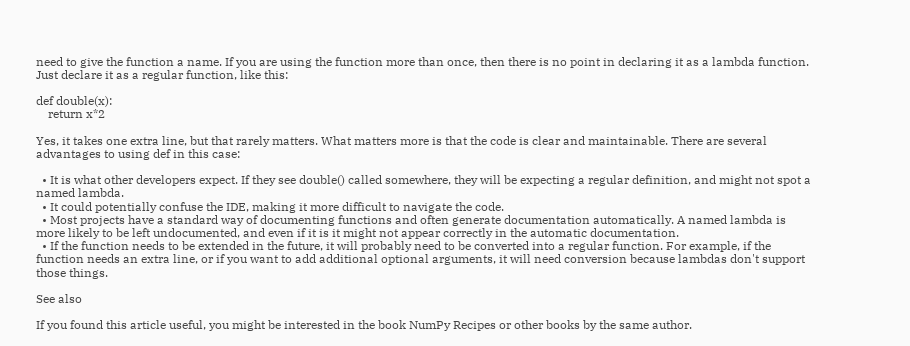need to give the function a name. If you are using the function more than once, then there is no point in declaring it as a lambda function. Just declare it as a regular function, like this:

def double(x):
    return x*2

Yes, it takes one extra line, but that rarely matters. What matters more is that the code is clear and maintainable. There are several advantages to using def in this case:

  • It is what other developers expect. If they see double() called somewhere, they will be expecting a regular definition, and might not spot a named lambda.
  • It could potentially confuse the IDE, making it more difficult to navigate the code.
  • Most projects have a standard way of documenting functions and often generate documentation automatically. A named lambda is more likely to be left undocumented, and even if it is it might not appear correctly in the automatic documentation.
  • If the function needs to be extended in the future, it will probably need to be converted into a regular function. For example, if the function needs an extra line, or if you want to add additional optional arguments, it will need conversion because lambdas don't support those things.

See also

If you found this article useful, you might be interested in the book NumPy Recipes or other books by the same author.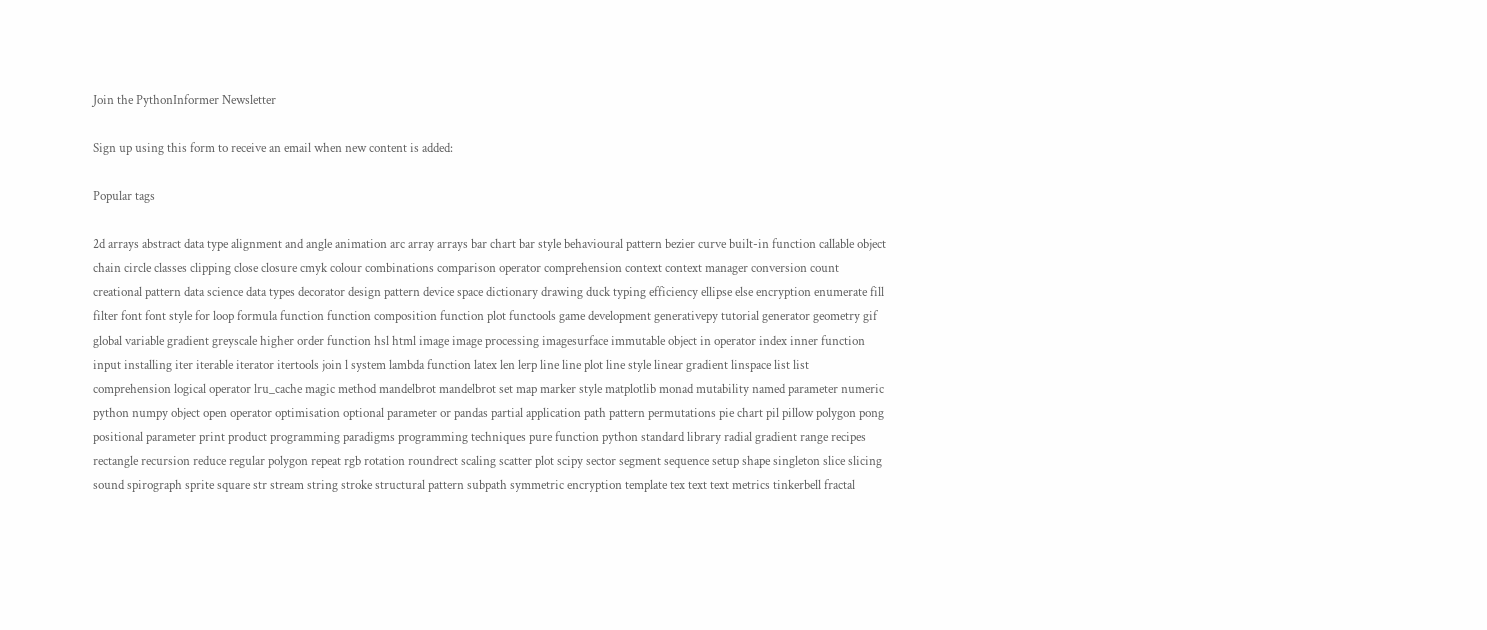Join the PythonInformer Newsletter

Sign up using this form to receive an email when new content is added:

Popular tags

2d arrays abstract data type alignment and angle animation arc array arrays bar chart bar style behavioural pattern bezier curve built-in function callable object chain circle classes clipping close closure cmyk colour combinations comparison operator comprehension context context manager conversion count creational pattern data science data types decorator design pattern device space dictionary drawing duck typing efficiency ellipse else encryption enumerate fill filter font font style for loop formula function function composition function plot functools game development generativepy tutorial generator geometry gif global variable gradient greyscale higher order function hsl html image image processing imagesurface immutable object in operator index inner function input installing iter iterable iterator itertools join l system lambda function latex len lerp line line plot line style linear gradient linspace list list comprehension logical operator lru_cache magic method mandelbrot mandelbrot set map marker style matplotlib monad mutability named parameter numeric python numpy object open operator optimisation optional parameter or pandas partial application path pattern permutations pie chart pil pillow polygon pong positional parameter print product programming paradigms programming techniques pure function python standard library radial gradient range recipes rectangle recursion reduce regular polygon repeat rgb rotation roundrect scaling scatter plot scipy sector segment sequence setup shape singleton slice slicing sound spirograph sprite square str stream string stroke structural pattern subpath symmetric encryption template tex text text metrics tinkerbell fractal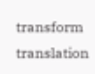transform translation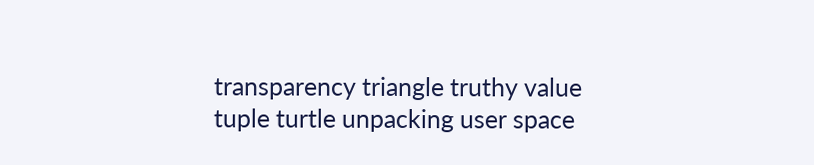transparency triangle truthy value tuple turtle unpacking user space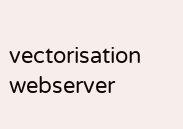vectorisation webserver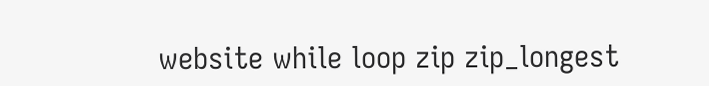website while loop zip zip_longest